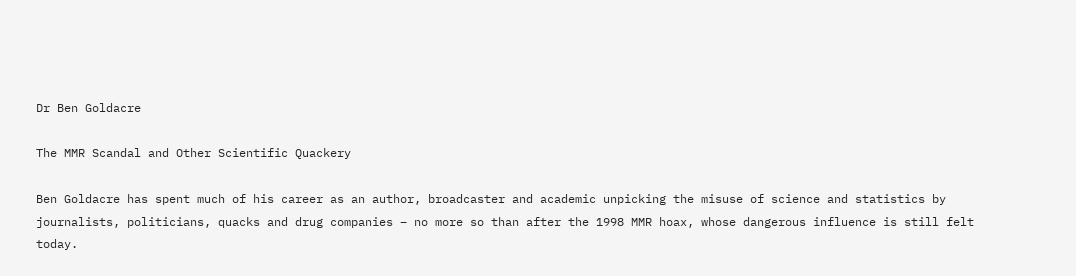Dr Ben Goldacre

The MMR Scandal and Other Scientific Quackery

Ben Goldacre has spent much of his career as an author, broadcaster and academic unpicking the misuse of science and statistics by journalists, politicians, quacks and drug companies – no more so than after the 1998 MMR hoax, whose dangerous influence is still felt today.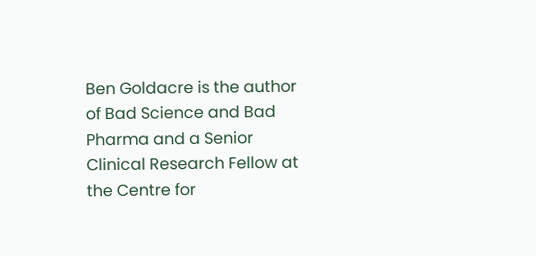Ben Goldacre is the author of Bad Science and Bad Pharma and a Senior Clinical Research Fellow at the Centre for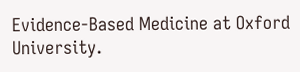Evidence-Based Medicine at Oxford University.